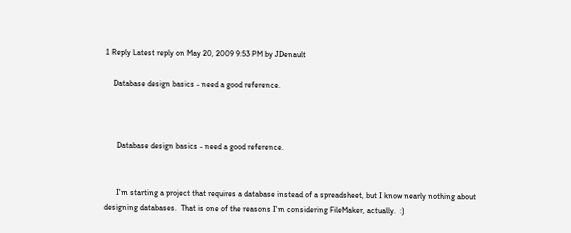1 Reply Latest reply on May 20, 2009 9:53 PM by JDenault

    Database design basics - need a good reference.



      Database design basics - need a good reference.


      I'm starting a project that requires a database instead of a spreadsheet, but I know nearly nothing about designing databases.  That is one of the reasons I'm considering FileMaker, actually.  :)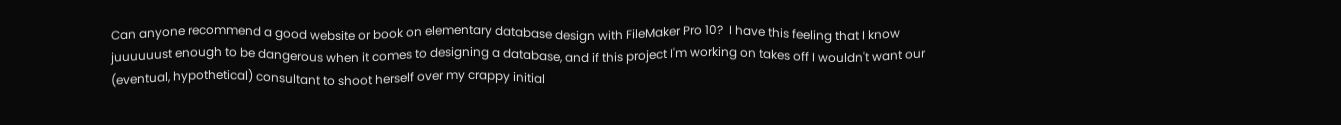Can anyone recommend a good website or book on elementary database design with FileMaker Pro 10?  I have this feeling that I know juuuuuust enough to be dangerous when it comes to designing a database, and if this project I'm working on takes off I wouldn't want our (eventual, hypothetical) consultant to shoot herself over my crappy initial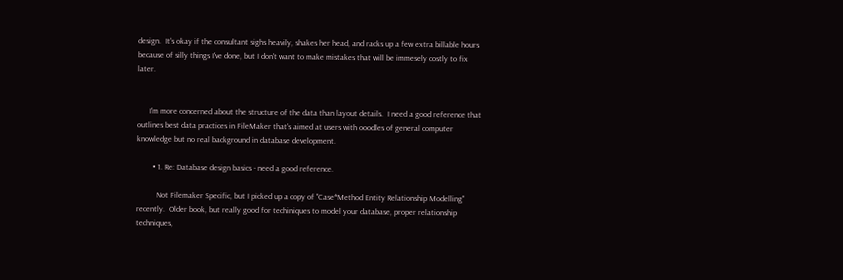design.  It's okay if the consultant sighs heavily, shakes her head, and racks up a few extra billable hours because of silly things I've done, but I don't want to make mistakes that will be immesely costly to fix later.


      I'm more concerned about the structure of the data than layout details.  I need a good reference that outlines best data practices in FileMaker that's aimed at users with ooodles of general computer knowledge but no real background in database development.

        • 1. Re: Database design basics - need a good reference.

          Not Filemaker Specific, but I picked up a copy of "Case*Method Entity Relationship Modelling" recently.  Older book, but really good for techiniques to model your database, proper relationship techniques,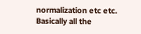normalization etc etc.  Basically all the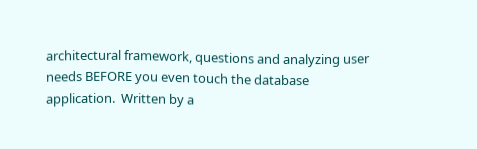architectural framework, questions and analyzing user needs BEFORE you even touch the database application.  Written by a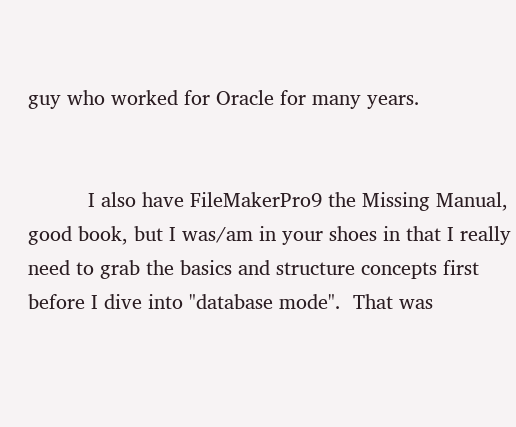guy who worked for Oracle for many years.


          I also have FileMakerPro9 the Missing Manual, good book, but I was/am in your shoes in that I really need to grab the basics and structure concepts first before I dive into "database mode".  That was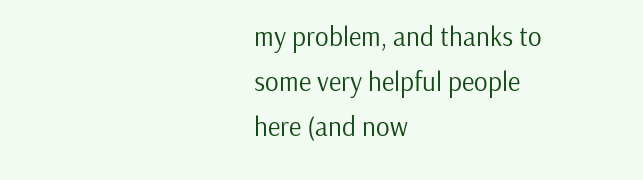my problem, and thanks to some very helpful people here (and now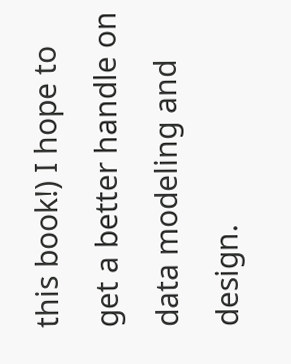this book!) I hope to get a better handle on data modeling and design.